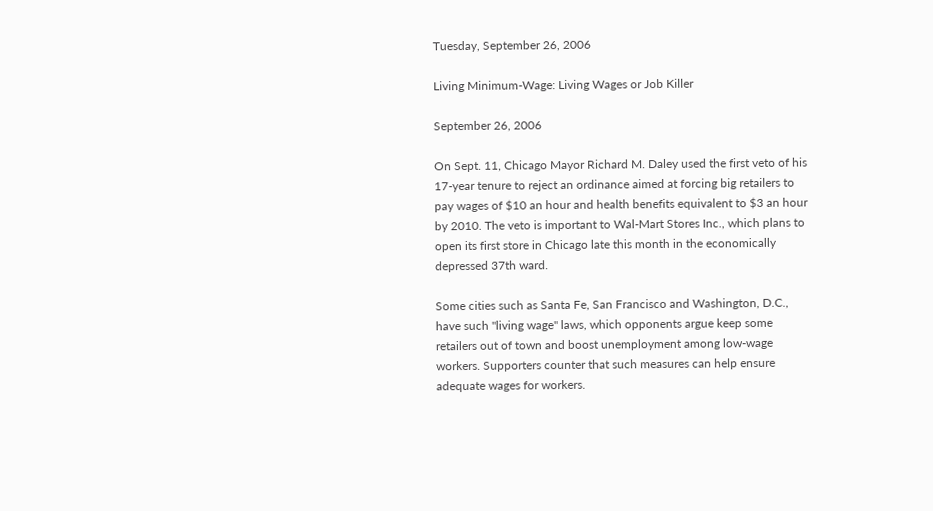Tuesday, September 26, 2006

Living Minimum-Wage: Living Wages or Job Killer

September 26, 2006

On Sept. 11, Chicago Mayor Richard M. Daley used the first veto of his 17-year tenure to reject an ordinance aimed at forcing big retailers to pay wages of $10 an hour and health benefits equivalent to $3 an hour by 2010. The veto is important to Wal-Mart Stores Inc., which plans to open its first store in Chicago late this month in the economically depressed 37th ward.

Some cities such as Santa Fe, San Francisco and Washington, D.C., have such "living wage" laws, which opponents argue keep some retailers out of town and boost unemployment among low-wage workers. Supporters counter that such measures can help ensure adequate wages for workers.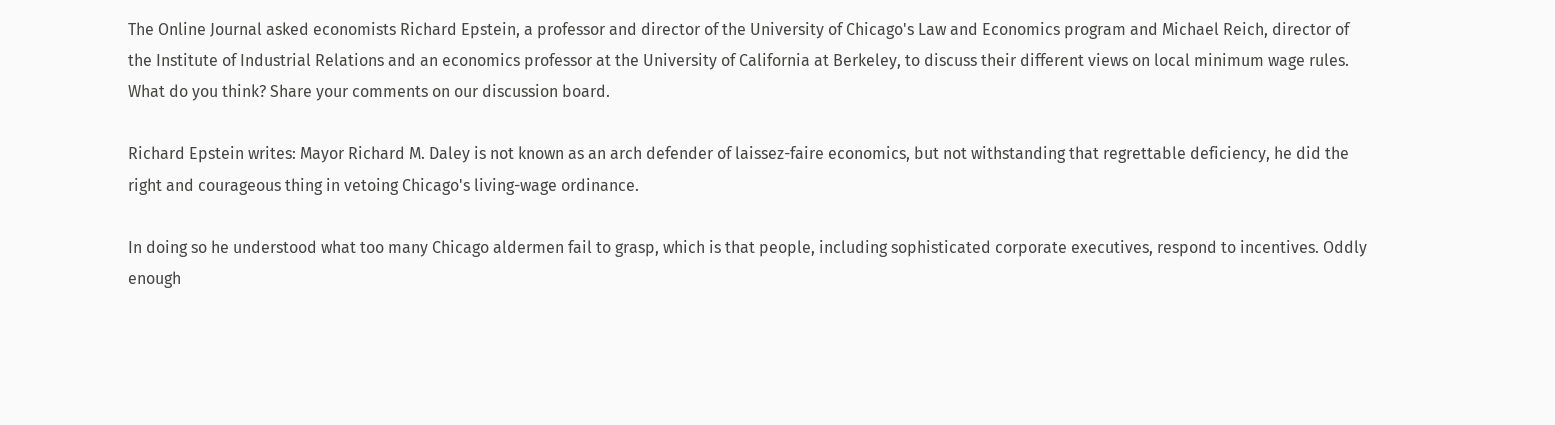The Online Journal asked economists Richard Epstein, a professor and director of the University of Chicago's Law and Economics program and Michael Reich, director of the Institute of Industrial Relations and an economics professor at the University of California at Berkeley, to discuss their different views on local minimum wage rules. What do you think? Share your comments on our discussion board.

Richard Epstein writes: Mayor Richard M. Daley is not known as an arch defender of laissez-faire economics, but not withstanding that regrettable deficiency, he did the right and courageous thing in vetoing Chicago's living-wage ordinance.

In doing so he understood what too many Chicago aldermen fail to grasp, which is that people, including sophisticated corporate executives, respond to incentives. Oddly enough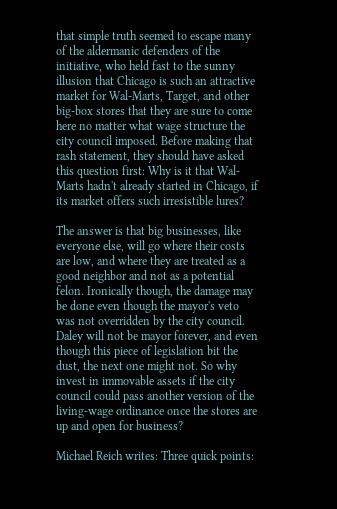that simple truth seemed to escape many of the aldermanic defenders of the initiative, who held fast to the sunny illusion that Chicago is such an attractive market for Wal-Marts, Target, and other big-box stores that they are sure to come here no matter what wage structure the city council imposed. Before making that rash statement, they should have asked this question first: Why is it that Wal-Marts hadn't already started in Chicago, if its market offers such irresistible lures?

The answer is that big businesses, like everyone else, will go where their costs are low, and where they are treated as a good neighbor and not as a potential felon. Ironically though, the damage may be done even though the mayor's veto was not overridden by the city council. Daley will not be mayor forever, and even though this piece of legislation bit the dust, the next one might not. So why invest in immovable assets if the city council could pass another version of the living-wage ordinance once the stores are up and open for business?

Michael Reich writes: Three quick points: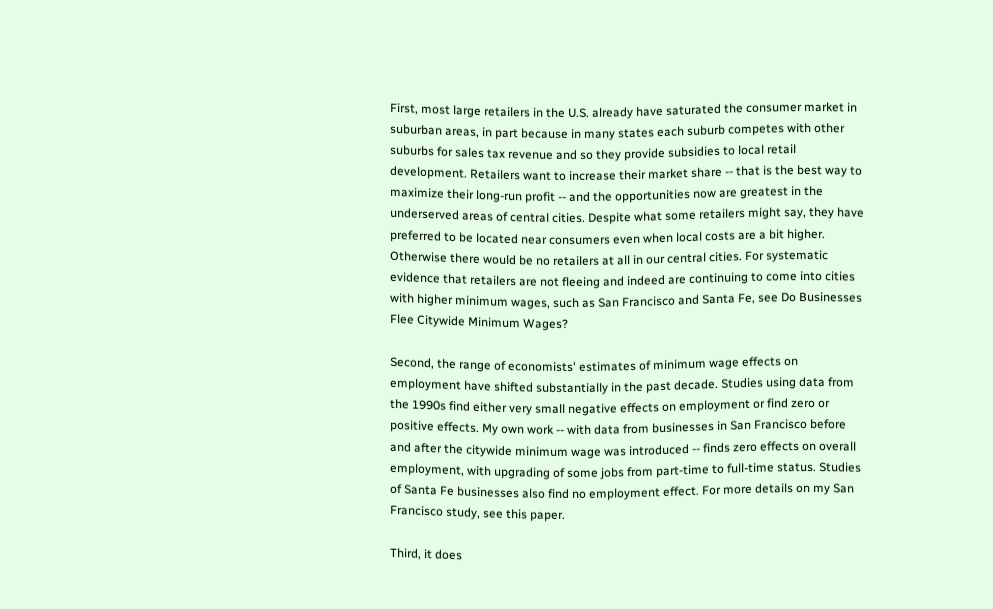First, most large retailers in the U.S. already have saturated the consumer market in suburban areas, in part because in many states each suburb competes with other suburbs for sales tax revenue and so they provide subsidies to local retail development. Retailers want to increase their market share -- that is the best way to maximize their long-run profit -- and the opportunities now are greatest in the underserved areas of central cities. Despite what some retailers might say, they have preferred to be located near consumers even when local costs are a bit higher. Otherwise there would be no retailers at all in our central cities. For systematic evidence that retailers are not fleeing and indeed are continuing to come into cities with higher minimum wages, such as San Francisco and Santa Fe, see Do Businesses Flee Citywide Minimum Wages?

Second, the range of economists' estimates of minimum wage effects on employment have shifted substantially in the past decade. Studies using data from the 1990s find either very small negative effects on employment or find zero or positive effects. My own work -- with data from businesses in San Francisco before and after the citywide minimum wage was introduced -- finds zero effects on overall employment, with upgrading of some jobs from part-time to full-time status. Studies of Santa Fe businesses also find no employment effect. For more details on my San Francisco study, see this paper.

Third, it does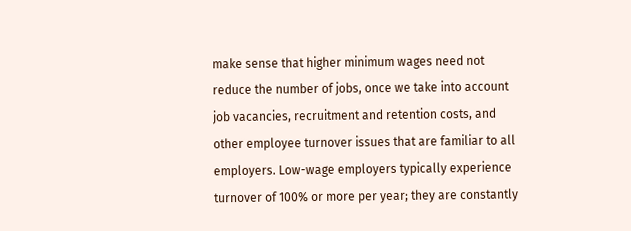make sense that higher minimum wages need not reduce the number of jobs, once we take into account job vacancies, recruitment and retention costs, and other employee turnover issues that are familiar to all employers. Low-wage employers typically experience turnover of 100% or more per year; they are constantly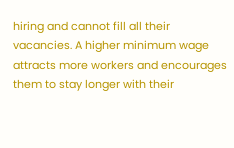hiring and cannot fill all their vacancies. A higher minimum wage attracts more workers and encourages them to stay longer with their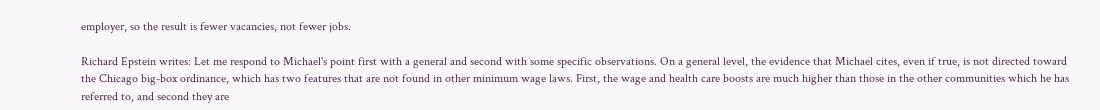employer, so the result is fewer vacancies, not fewer jobs.

Richard Epstein writes: Let me respond to Michael's point first with a general and second with some specific observations. On a general level, the evidence that Michael cites, even if true, is not directed toward the Chicago big-box ordinance, which has two features that are not found in other minimum wage laws. First, the wage and health care boosts are much higher than those in the other communities which he has referred to, and second they are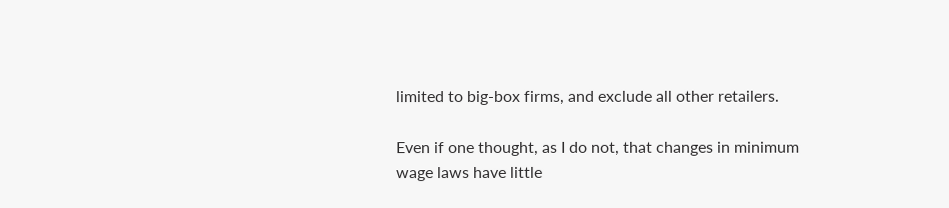limited to big-box firms, and exclude all other retailers.

Even if one thought, as I do not, that changes in minimum wage laws have little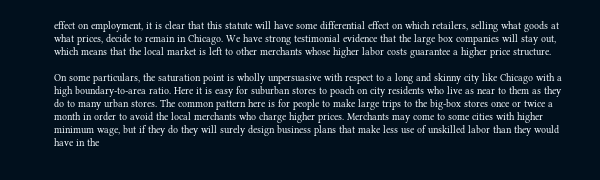effect on employment, it is clear that this statute will have some differential effect on which retailers, selling what goods at what prices, decide to remain in Chicago. We have strong testimonial evidence that the large box companies will stay out, which means that the local market is left to other merchants whose higher labor costs guarantee a higher price structure.

On some particulars, the saturation point is wholly unpersuasive with respect to a long and skinny city like Chicago with a high boundary-to-area ratio. Here it is easy for suburban stores to poach on city residents who live as near to them as they do to many urban stores. The common pattern here is for people to make large trips to the big-box stores once or twice a month in order to avoid the local merchants who charge higher prices. Merchants may come to some cities with higher minimum wage, but if they do they will surely design business plans that make less use of unskilled labor than they would have in the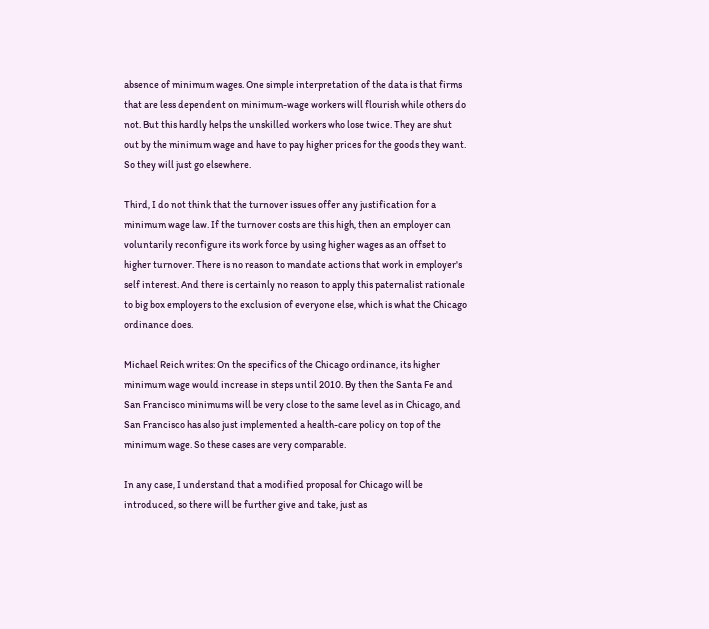absence of minimum wages. One simple interpretation of the data is that firms that are less dependent on minimum-wage workers will flourish while others do not. But this hardly helps the unskilled workers who lose twice. They are shut out by the minimum wage and have to pay higher prices for the goods they want. So they will just go elsewhere.

Third, I do not think that the turnover issues offer any justification for a minimum wage law. If the turnover costs are this high, then an employer can voluntarily reconfigure its work force by using higher wages as an offset to higher turnover. There is no reason to mandate actions that work in employer's self interest. And there is certainly no reason to apply this paternalist rationale to big box employers to the exclusion of everyone else, which is what the Chicago ordinance does.

Michael Reich writes: On the specifics of the Chicago ordinance, its higher minimum wage would increase in steps until 2010. By then the Santa Fe and San Francisco minimums will be very close to the same level as in Chicago, and San Francisco has also just implemented a health-care policy on top of the minimum wage. So these cases are very comparable.

In any case, I understand that a modified proposal for Chicago will be introduced, so there will be further give and take, just as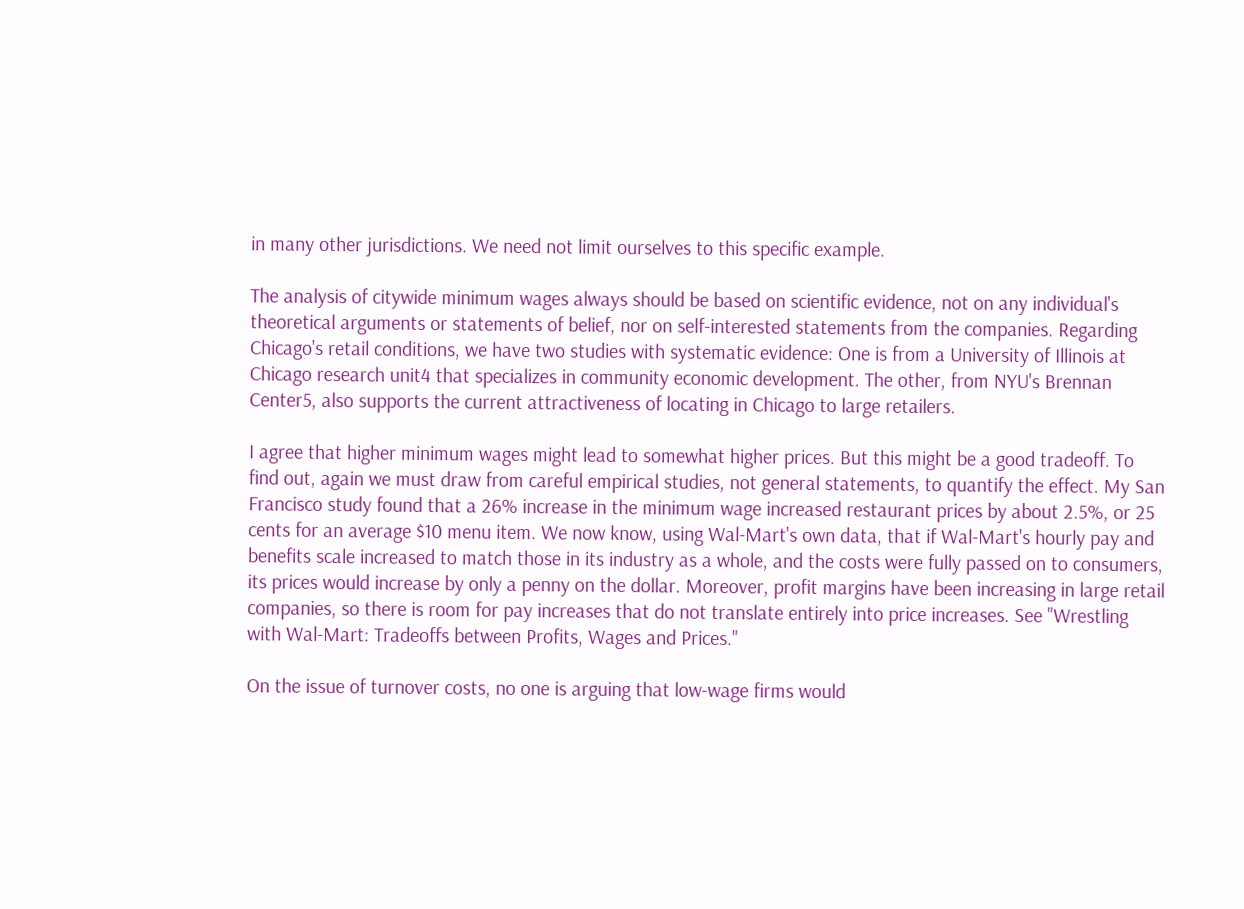in many other jurisdictions. We need not limit ourselves to this specific example.

The analysis of citywide minimum wages always should be based on scientific evidence, not on any individual's theoretical arguments or statements of belief, nor on self-interested statements from the companies. Regarding Chicago's retail conditions, we have two studies with systematic evidence: One is from a University of Illinois at Chicago research unit4 that specializes in community economic development. The other, from NYU's Brennan Center5, also supports the current attractiveness of locating in Chicago to large retailers.

I agree that higher minimum wages might lead to somewhat higher prices. But this might be a good tradeoff. To find out, again we must draw from careful empirical studies, not general statements, to quantify the effect. My San Francisco study found that a 26% increase in the minimum wage increased restaurant prices by about 2.5%, or 25 cents for an average $10 menu item. We now know, using Wal-Mart's own data, that if Wal-Mart's hourly pay and benefits scale increased to match those in its industry as a whole, and the costs were fully passed on to consumers, its prices would increase by only a penny on the dollar. Moreover, profit margins have been increasing in large retail companies, so there is room for pay increases that do not translate entirely into price increases. See "Wrestling with Wal-Mart: Tradeoffs between Profits, Wages and Prices."

On the issue of turnover costs, no one is arguing that low-wage firms would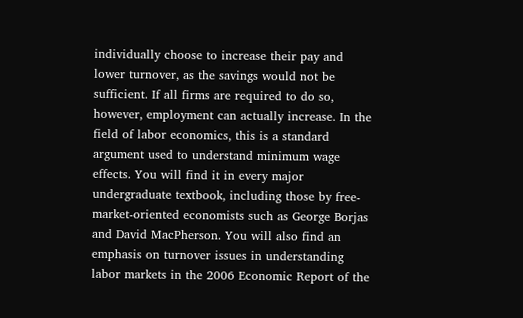individually choose to increase their pay and lower turnover, as the savings would not be sufficient. If all firms are required to do so, however, employment can actually increase. In the field of labor economics, this is a standard argument used to understand minimum wage effects. You will find it in every major undergraduate textbook, including those by free-market-oriented economists such as George Borjas and David MacPherson. You will also find an emphasis on turnover issues in understanding labor markets in the 2006 Economic Report of the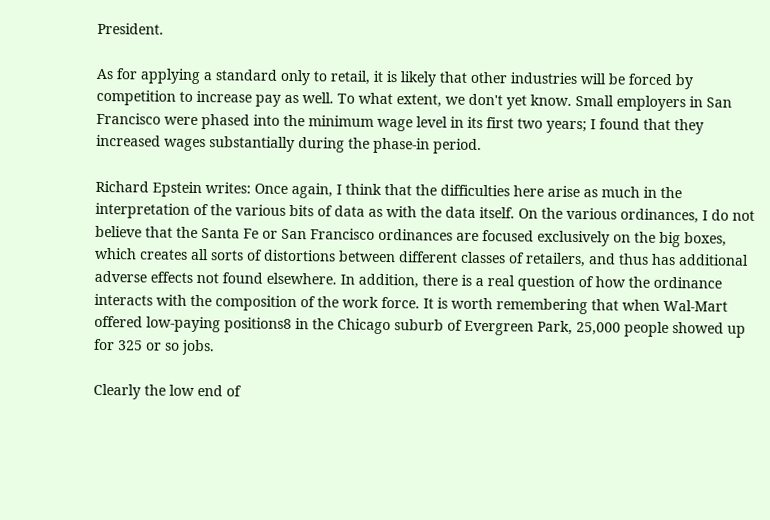President.

As for applying a standard only to retail, it is likely that other industries will be forced by competition to increase pay as well. To what extent, we don't yet know. Small employers in San Francisco were phased into the minimum wage level in its first two years; I found that they increased wages substantially during the phase-in period.

Richard Epstein writes: Once again, I think that the difficulties here arise as much in the interpretation of the various bits of data as with the data itself. On the various ordinances, I do not believe that the Santa Fe or San Francisco ordinances are focused exclusively on the big boxes, which creates all sorts of distortions between different classes of retailers, and thus has additional adverse effects not found elsewhere. In addition, there is a real question of how the ordinance interacts with the composition of the work force. It is worth remembering that when Wal-Mart offered low-paying positions8 in the Chicago suburb of Evergreen Park, 25,000 people showed up for 325 or so jobs.

Clearly the low end of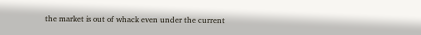the market is out of whack even under the current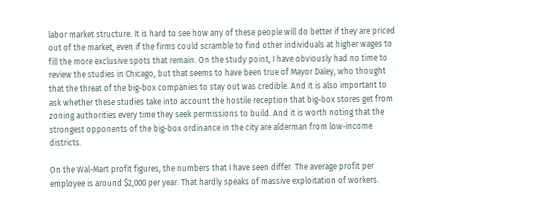labor market structure. It is hard to see how any of these people will do better if they are priced out of the market, even if the firms could scramble to find other individuals at higher wages to fill the more exclusive spots that remain. On the study point, I have obviously had no time to review the studies in Chicago, but that seems to have been true of Mayor Daley, who thought that the threat of the big-box companies to stay out was credible. And it is also important to ask whether these studies take into account the hostile reception that big-box stores get from zoning authorities every time they seek permissions to build. And it is worth noting that the strongest opponents of the big-box ordinance in the city are alderman from low-income districts.

On the Wal-Mart profit figures, the numbers that I have seen differ. The average profit per employee is around $2,000 per year. That hardly speaks of massive exploitation of workers.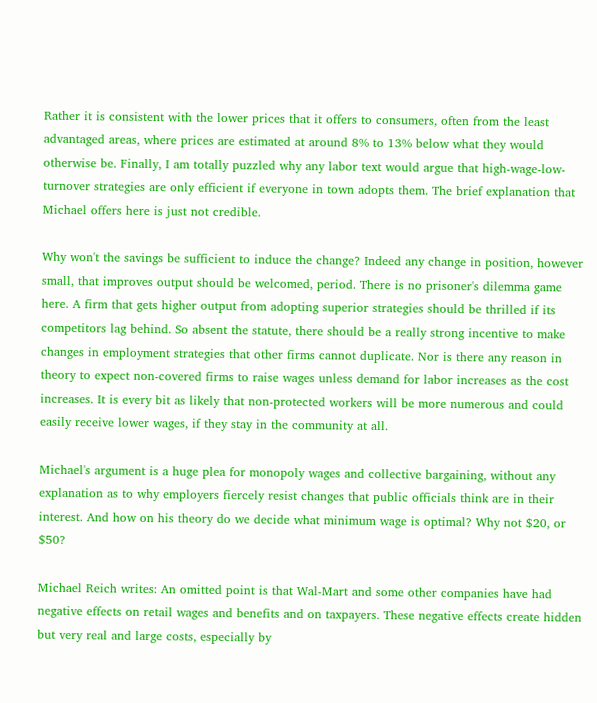Rather it is consistent with the lower prices that it offers to consumers, often from the least advantaged areas, where prices are estimated at around 8% to 13% below what they would otherwise be. Finally, I am totally puzzled why any labor text would argue that high-wage-low-turnover strategies are only efficient if everyone in town adopts them. The brief explanation that Michael offers here is just not credible.

Why won't the savings be sufficient to induce the change? Indeed any change in position, however small, that improves output should be welcomed, period. There is no prisoner's dilemma game here. A firm that gets higher output from adopting superior strategies should be thrilled if its competitors lag behind. So absent the statute, there should be a really strong incentive to make changes in employment strategies that other firms cannot duplicate. Nor is there any reason in theory to expect non-covered firms to raise wages unless demand for labor increases as the cost increases. It is every bit as likely that non-protected workers will be more numerous and could easily receive lower wages, if they stay in the community at all.

Michael's argument is a huge plea for monopoly wages and collective bargaining, without any explanation as to why employers fiercely resist changes that public officials think are in their interest. And how on his theory do we decide what minimum wage is optimal? Why not $20, or $50?

Michael Reich writes: An omitted point is that Wal-Mart and some other companies have had negative effects on retail wages and benefits and on taxpayers. These negative effects create hidden but very real and large costs, especially by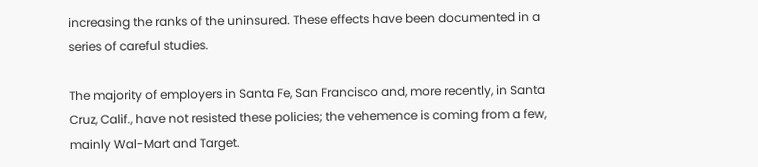increasing the ranks of the uninsured. These effects have been documented in a series of careful studies.

The majority of employers in Santa Fe, San Francisco and, more recently, in Santa Cruz, Calif., have not resisted these policies; the vehemence is coming from a few, mainly Wal-Mart and Target.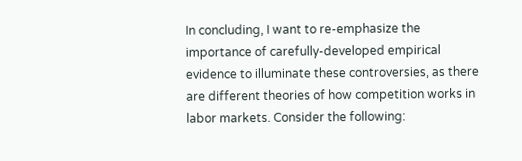In concluding, I want to re-emphasize the importance of carefully-developed empirical evidence to illuminate these controversies, as there are different theories of how competition works in labor markets. Consider the following: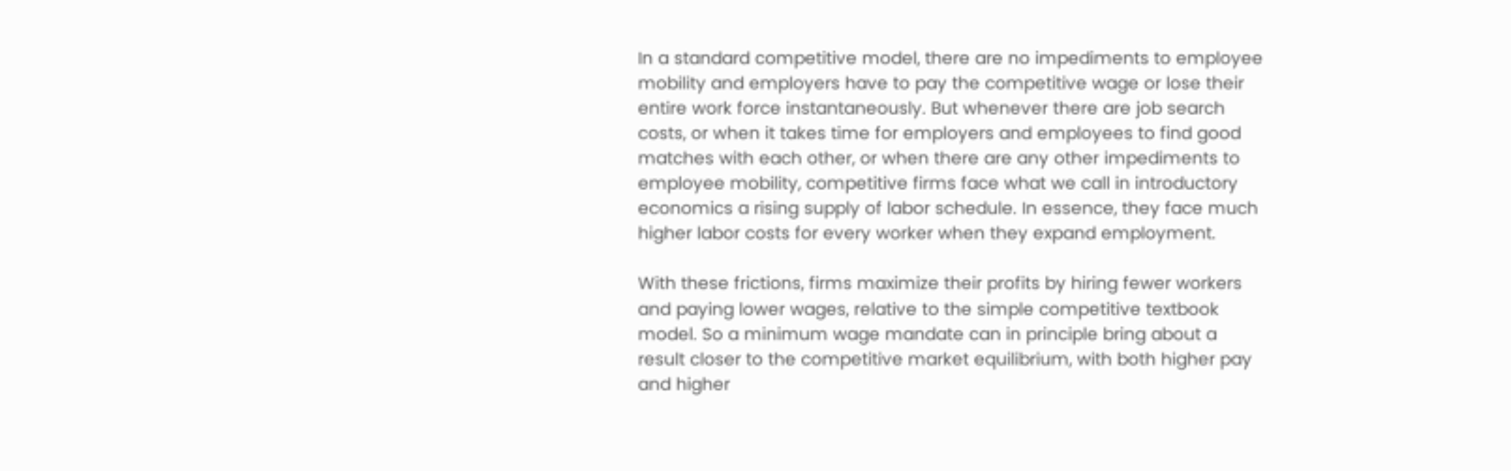In a standard competitive model, there are no impediments to employee mobility and employers have to pay the competitive wage or lose their entire work force instantaneously. But whenever there are job search costs, or when it takes time for employers and employees to find good matches with each other, or when there are any other impediments to employee mobility, competitive firms face what we call in introductory economics a rising supply of labor schedule. In essence, they face much higher labor costs for every worker when they expand employment.

With these frictions, firms maximize their profits by hiring fewer workers and paying lower wages, relative to the simple competitive textbook model. So a minimum wage mandate can in principle bring about a result closer to the competitive market equilibrium, with both higher pay and higher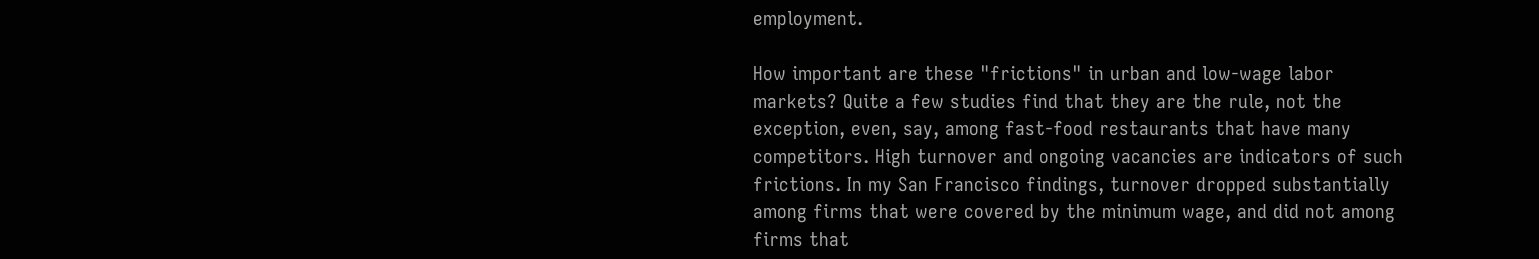employment.

How important are these "frictions" in urban and low-wage labor markets? Quite a few studies find that they are the rule, not the exception, even, say, among fast-food restaurants that have many competitors. High turnover and ongoing vacancies are indicators of such frictions. In my San Francisco findings, turnover dropped substantially among firms that were covered by the minimum wage, and did not among firms that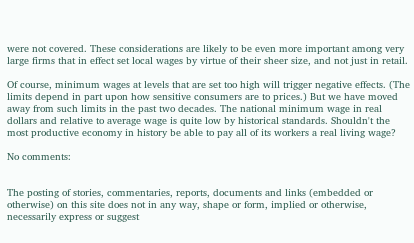were not covered. These considerations are likely to be even more important among very large firms that in effect set local wages by virtue of their sheer size, and not just in retail.

Of course, minimum wages at levels that are set too high will trigger negative effects. (The limits depend in part upon how sensitive consumers are to prices.) But we have moved away from such limits in the past two decades. The national minimum wage in real dollars and relative to average wage is quite low by historical standards. Shouldn't the most productive economy in history be able to pay all of its workers a real living wage?

No comments:


The posting of stories, commentaries, reports, documents and links (embedded or otherwise) on this site does not in any way, shape or form, implied or otherwise, necessarily express or suggest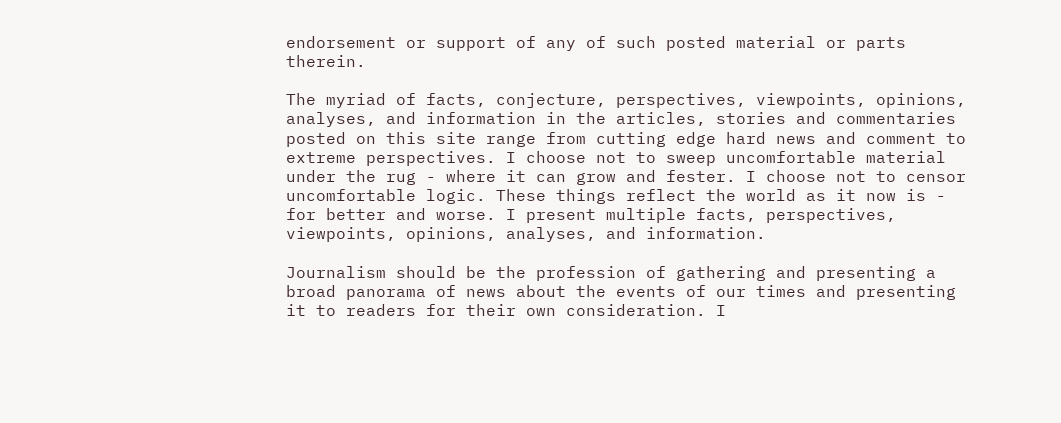endorsement or support of any of such posted material or parts therein.

The myriad of facts, conjecture, perspectives, viewpoints, opinions, analyses, and information in the articles, stories and commentaries posted on this site range from cutting edge hard news and comment to extreme perspectives. I choose not to sweep uncomfortable material under the rug - where it can grow and fester. I choose not to censor uncomfortable logic. These things reflect the world as it now is - for better and worse. I present multiple facts, perspectives, viewpoints, opinions, analyses, and information.

Journalism should be the profession of gathering and presenting a broad panorama of news about the events of our times and presenting it to readers for their own consideration. I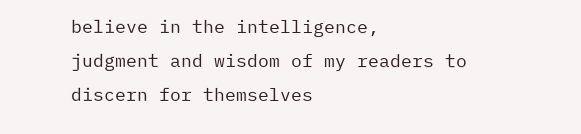believe in the intelligence, judgment and wisdom of my readers to discern for themselves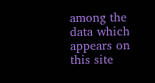among the data which appears on this site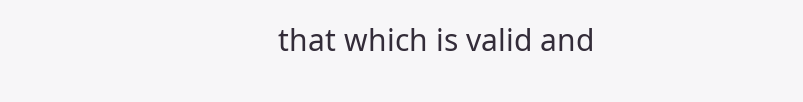that which is valid and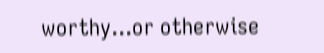worthy...or otherwise